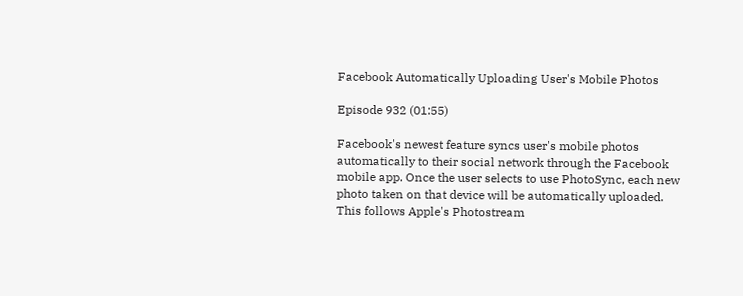Facebook Automatically Uploading User's Mobile Photos

Episode 932 (01:55)

Facebook's newest feature syncs user's mobile photos automatically to their social network through the Facebook mobile app. Once the user selects to use PhotoSync, each new photo taken on that device will be automatically uploaded. This follows Apple's Photostream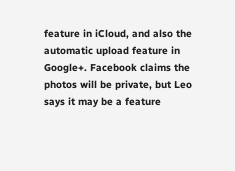feature in iCloud, and also the automatic upload feature in Google+. Facebook claims the photos will be private, but Leo says it may be a feature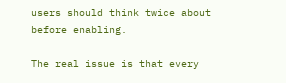users should think twice about before enabling.

The real issue is that every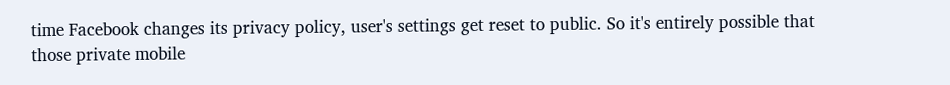time Facebook changes its privacy policy, user's settings get reset to public. So it's entirely possible that those private mobile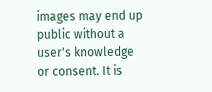images may end up public without a user's knowledge or consent. It is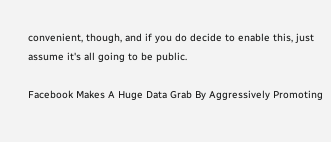convenient, though, and if you do decide to enable this, just assume it's all going to be public.

Facebook Makes A Huge Data Grab By Aggressively Promoting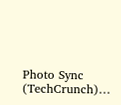Photo Sync (TechCrunch)…